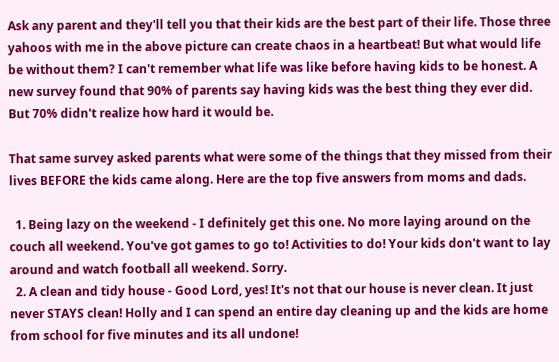Ask any parent and they'll tell you that their kids are the best part of their life. Those three yahoos with me in the above picture can create chaos in a heartbeat! But what would life be without them? I can't remember what life was like before having kids to be honest. A new survey found that 90% of parents say having kids was the best thing they ever did. But 70% didn't realize how hard it would be.

That same survey asked parents what were some of the things that they missed from their lives BEFORE the kids came along. Here are the top five answers from moms and dads.

  1. Being lazy on the weekend - I definitely get this one. No more laying around on the couch all weekend. You've got games to go to! Activities to do! Your kids don't want to lay around and watch football all weekend. Sorry.
  2. A clean and tidy house - Good Lord, yes! It's not that our house is never clean. It just never STAYS clean! Holly and I can spend an entire day cleaning up and the kids are home from school for five minutes and its all undone!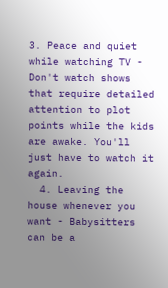3. Peace and quiet while watching TV - Don't watch shows that require detailed attention to plot points while the kids are awake. You'll just have to watch it again.
  4. Leaving the house whenever you want - Babysitters can be a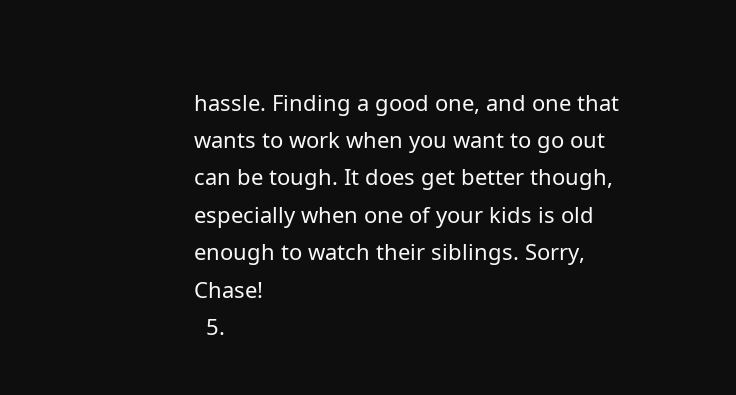hassle. Finding a good one, and one that wants to work when you want to go out can be tough. It does get better though, especially when one of your kids is old enough to watch their siblings. Sorry, Chase!
  5.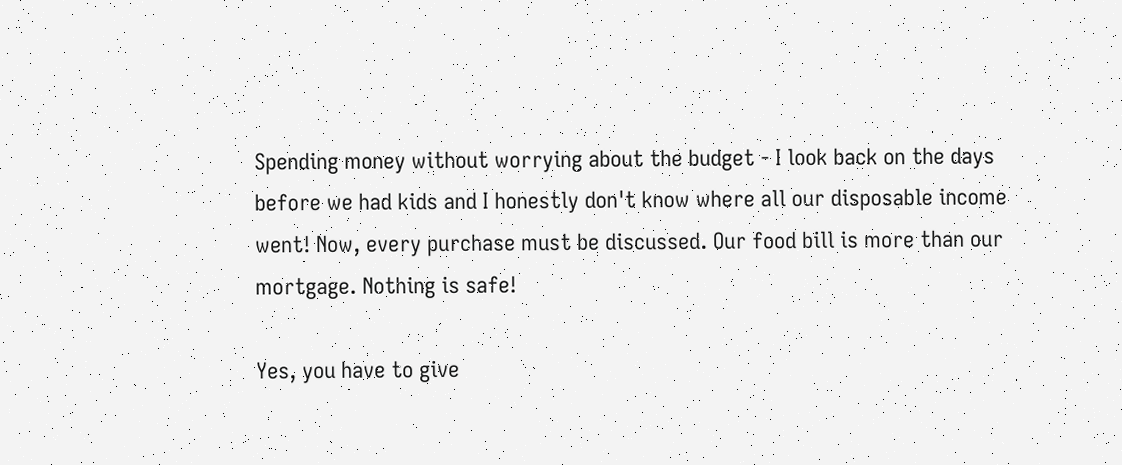Spending money without worrying about the budget - I look back on the days before we had kids and I honestly don't know where all our disposable income went! Now, every purchase must be discussed. Our food bill is more than our mortgage. Nothing is safe!

Yes, you have to give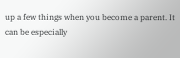up a few things when you become a parent. It can be especially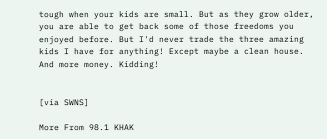tough when your kids are small. But as they grow older, you are able to get back some of those freedoms you enjoyed before. But I'd never trade the three amazing kids I have for anything! Except maybe a clean house. And more money. Kidding!


[via SWNS]

More From 98.1 KHAK